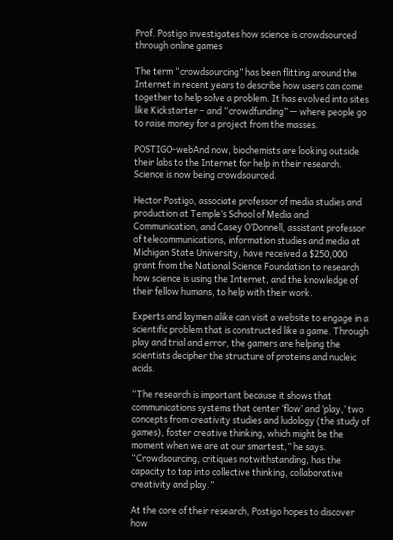Prof. Postigo investigates how science is crowdsourced through online games

The term “crowdsourcing” has been flitting around the Internet in recent years to describe how users can come together to help solve a problem. It has evolved into sites like Kickstarter – and “crowdfunding” — where people go to raise money for a project from the masses.

POSTIGO-webAnd now, biochemists are looking outside their labs to the Internet for help in their research. Science is now being crowdsourced.

Hector Postigo, associate professor of media studies and production at Temple’s School of Media and Communication, and Casey O’Donnell, assistant professor of telecommunications, information studies and media at Michigan State University, have received a $250,000 grant from the National Science Foundation to research how science is using the Internet, and the knowledge of their fellow humans, to help with their work.

Experts and laymen alike can visit a website to engage in a scientific problem that is constructed like a game. Through play and trial and error, the gamers are helping the scientists decipher the structure of proteins and nucleic acids.

“The research is important because it shows that communications systems that center ‘flow’ and ‘play,’ two concepts from creativity studies and ludology (the study of games), foster creative thinking, which might be the moment when we are at our smartest,” he says. “Crowdsourcing, critiques notwithstanding, has the capacity to tap into collective thinking, collaborative creativity and play.”

At the core of their research, Postigo hopes to discover how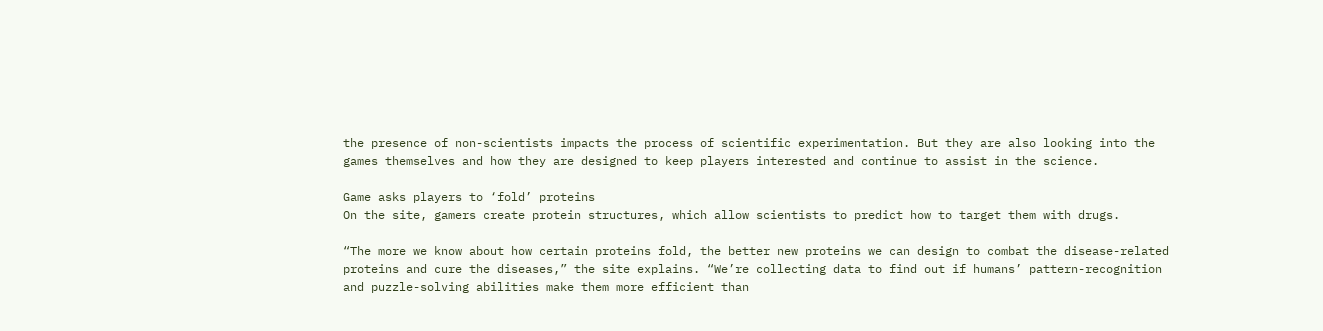the presence of non-scientists impacts the process of scientific experimentation. But they are also looking into the games themselves and how they are designed to keep players interested and continue to assist in the science.

Game asks players to ‘fold’ proteins
On the site, gamers create protein structures, which allow scientists to predict how to target them with drugs.

“The more we know about how certain proteins fold, the better new proteins we can design to combat the disease-related proteins and cure the diseases,” the site explains. “We’re collecting data to find out if humans’ pattern-recognition and puzzle-solving abilities make them more efficient than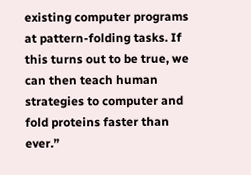existing computer programs at pattern-folding tasks. If this turns out to be true, we can then teach human strategies to computer and fold proteins faster than ever.”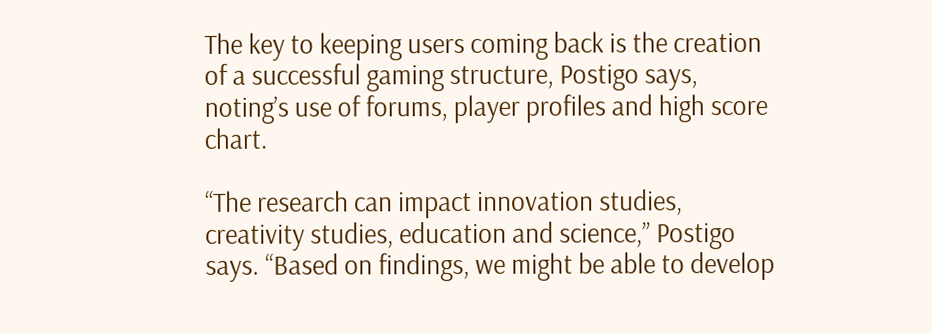The key to keeping users coming back is the creation of a successful gaming structure, Postigo says, noting’s use of forums, player profiles and high score chart.

“The research can impact innovation studies, creativity studies, education and science,” Postigo says. “Based on findings, we might be able to develop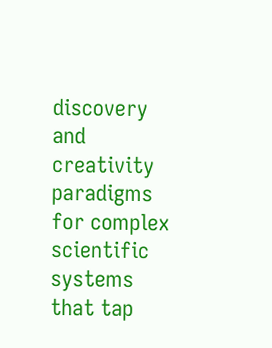discovery and creativity paradigms for complex scientific systems that tap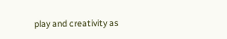play and creativity as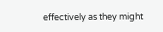effectively as they might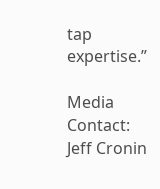tap expertise.”

Media Contact:
Jeff Cronin